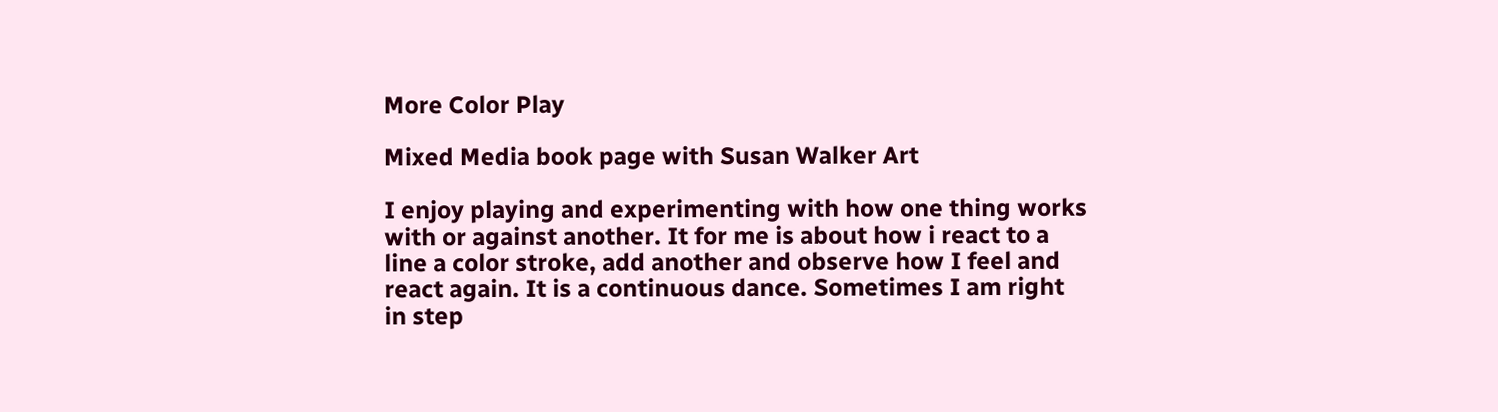More Color Play

Mixed Media book page with Susan Walker Art

I enjoy playing and experimenting with how one thing works with or against another. It for me is about how i react to a line a color stroke, add another and observe how I feel and react again. It is a continuous dance. Sometimes I am right in step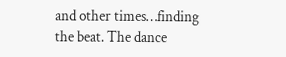and other times…finding the beat. The dance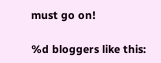must go on!

%d bloggers like this: